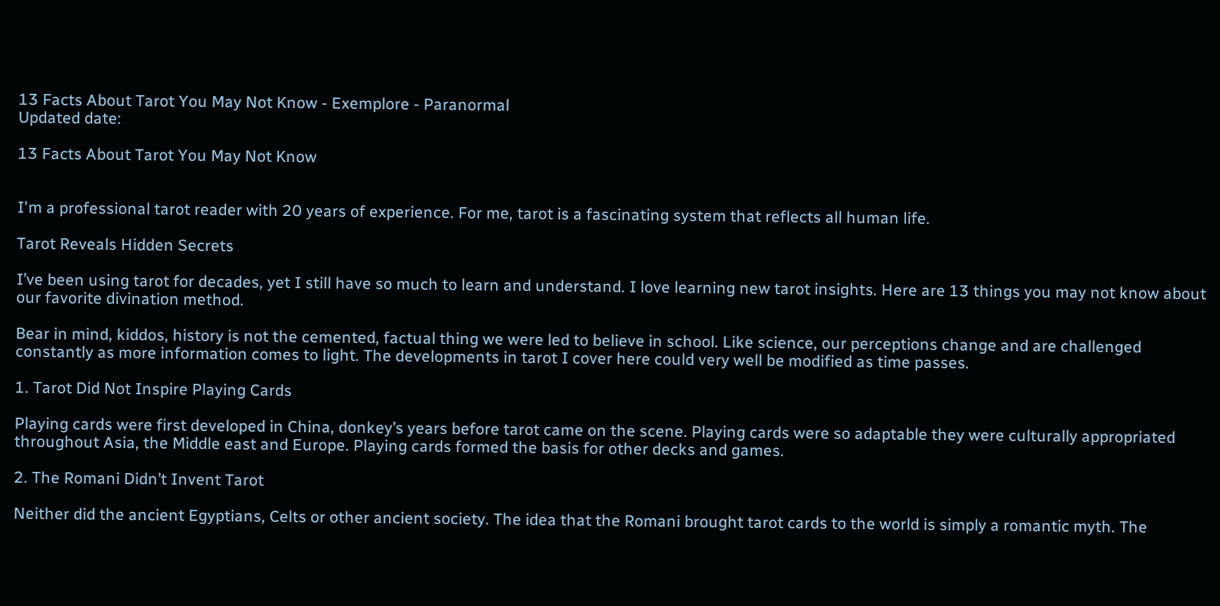13 Facts About Tarot You May Not Know - Exemplore - Paranormal
Updated date:

13 Facts About Tarot You May Not Know


I'm a professional tarot reader with 20 years of experience. For me, tarot is a fascinating system that reflects all human life.

Tarot Reveals Hidden Secrets

I’ve been using tarot for decades, yet I still have so much to learn and understand. I love learning new tarot insights. Here are 13 things you may not know about our favorite divination method.

Bear in mind, kiddos, history is not the cemented, factual thing we were led to believe in school. Like science, our perceptions change and are challenged constantly as more information comes to light. The developments in tarot I cover here could very well be modified as time passes.

1. Tarot Did Not Inspire Playing Cards

Playing cards were first developed in China, donkey’s years before tarot came on the scene. Playing cards were so adaptable they were culturally appropriated throughout Asia, the Middle east and Europe. Playing cards formed the basis for other decks and games.

2. The Romani Didn’t Invent Tarot

Neither did the ancient Egyptians, Celts or other ancient society. The idea that the Romani brought tarot cards to the world is simply a romantic myth. The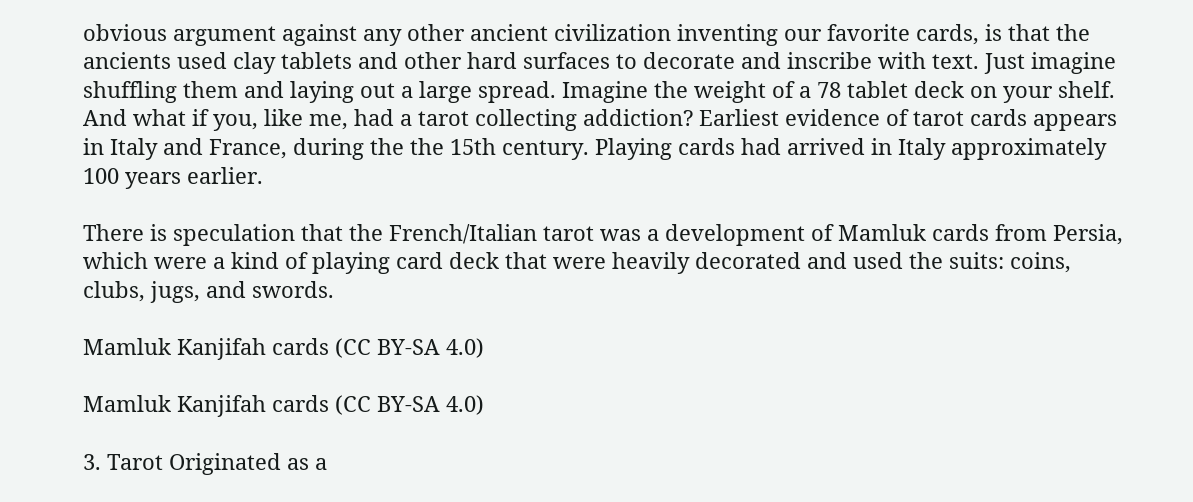obvious argument against any other ancient civilization inventing our favorite cards, is that the ancients used clay tablets and other hard surfaces to decorate and inscribe with text. Just imagine shuffling them and laying out a large spread. Imagine the weight of a 78 tablet deck on your shelf. And what if you, like me, had a tarot collecting addiction? Earliest evidence of tarot cards appears in Italy and France, during the the 15th century. Playing cards had arrived in Italy approximately 100 years earlier.

There is speculation that the French/Italian tarot was a development of Mamluk cards from Persia, which were a kind of playing card deck that were heavily decorated and used the suits: coins, clubs, jugs, and swords.

Mamluk Kanjifah cards (CC BY-SA 4.0)

Mamluk Kanjifah cards (CC BY-SA 4.0)

3. Tarot Originated as a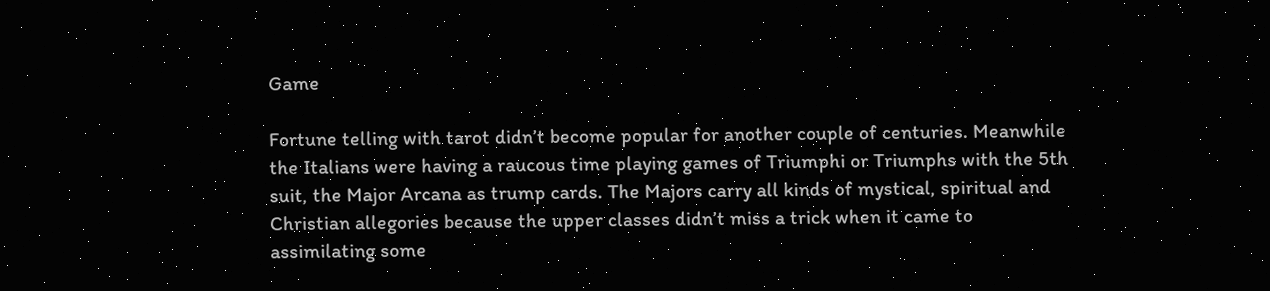Game

Fortune telling with tarot didn’t become popular for another couple of centuries. Meanwhile the Italians were having a raucous time playing games of Triumphi or Triumphs with the 5th suit, the Major Arcana as trump cards. The Majors carry all kinds of mystical, spiritual and Christian allegories because the upper classes didn’t miss a trick when it came to assimilating some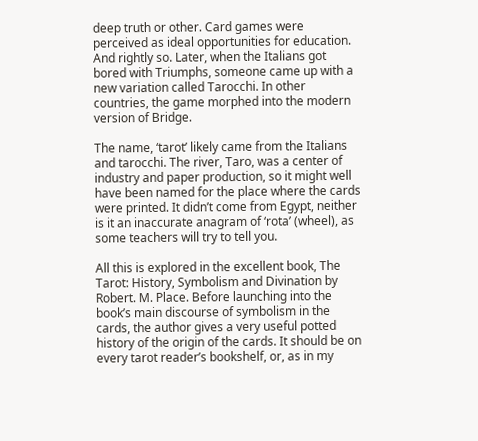deep truth or other. Card games were perceived as ideal opportunities for education. And rightly so. Later, when the Italians got bored with Triumphs, someone came up with a new variation called Tarocchi. In other countries, the game morphed into the modern version of Bridge.

The name, ‘tarot’ likely came from the Italians and tarocchi. The river, Taro, was a center of industry and paper production, so it might well have been named for the place where the cards were printed. It didn’t come from Egypt, neither is it an inaccurate anagram of ‘rota’ (wheel), as some teachers will try to tell you.

All this is explored in the excellent book, The Tarot: History, Symbolism and Divination by Robert. M. Place. Before launching into the book’s main discourse of symbolism in the cards, the author gives a very useful potted history of the origin of the cards. It should be on every tarot reader’s bookshelf, or, as in my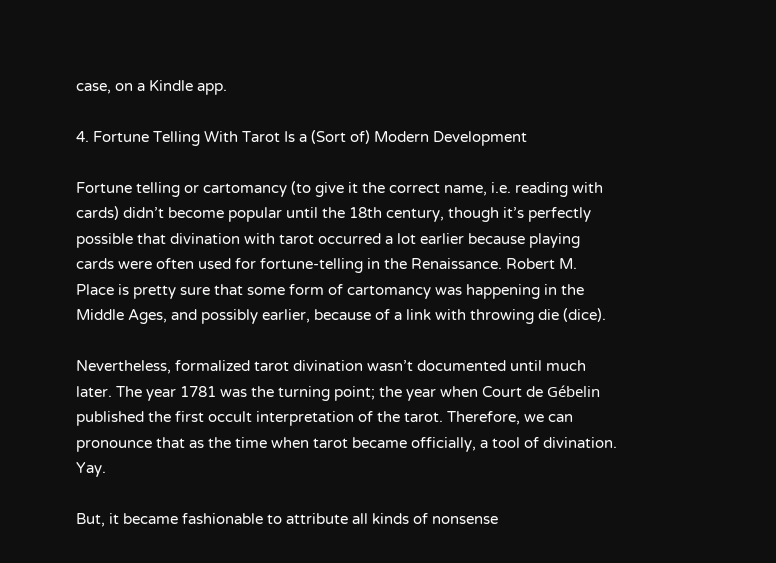case, on a Kindle app.

4. Fortune Telling With Tarot Is a (Sort of) Modern Development

Fortune telling or cartomancy (to give it the correct name, i.e. reading with cards) didn’t become popular until the 18th century, though it’s perfectly possible that divination with tarot occurred a lot earlier because playing cards were often used for fortune-telling in the Renaissance. Robert M. Place is pretty sure that some form of cartomancy was happening in the Middle Ages, and possibly earlier, because of a link with throwing die (dice).

Nevertheless, formalized tarot divination wasn’t documented until much later. The year 1781 was the turning point; the year when Court de Gébelin published the first occult interpretation of the tarot. Therefore, we can pronounce that as the time when tarot became officially, a tool of divination. Yay.

But, it became fashionable to attribute all kinds of nonsense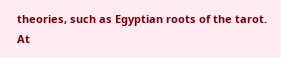theories, such as Egyptian roots of the tarot. At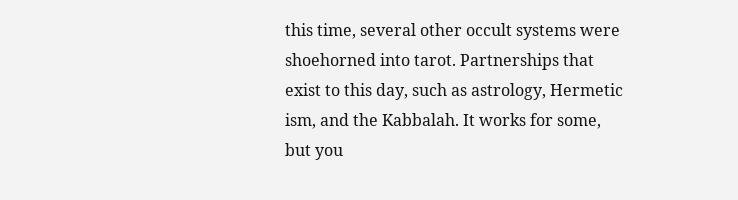this time, several other occult systems were shoehorned into tarot. Partnerships that exist to this day, such as astrology, Hermetic ism, and the Kabbalah. It works for some, but you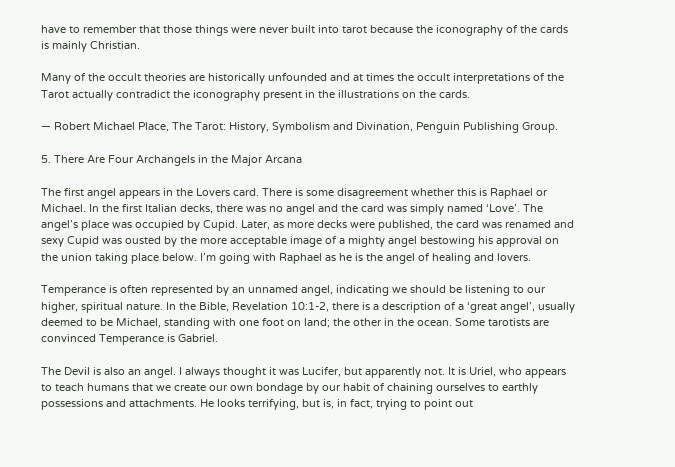have to remember that those things were never built into tarot because the iconography of the cards is mainly Christian.

Many of the occult theories are historically unfounded and at times the occult interpretations of the Tarot actually contradict the iconography present in the illustrations on the cards.

— Robert Michael Place, The Tarot: History, Symbolism and Divination, Penguin Publishing Group.

5. There Are Four Archangels in the Major Arcana

The first angel appears in the Lovers card. There is some disagreement whether this is Raphael or Michael. In the first Italian decks, there was no angel and the card was simply named ‘Love’. The angel’s place was occupied by Cupid. Later, as more decks were published, the card was renamed and sexy Cupid was ousted by the more acceptable image of a mighty angel bestowing his approval on the union taking place below. I’m going with Raphael as he is the angel of healing and lovers.

Temperance is often represented by an unnamed angel, indicating we should be listening to our higher, spiritual nature. In the Bible, Revelation 10:1-2, there is a description of a ‘great angel’, usually deemed to be Michael, standing with one foot on land; the other in the ocean. Some tarotists are convinced Temperance is Gabriel.

The Devil is also an angel. I always thought it was Lucifer, but apparently not. It is Uriel, who appears to teach humans that we create our own bondage by our habit of chaining ourselves to earthly possessions and attachments. He looks terrifying, but is, in fact, trying to point out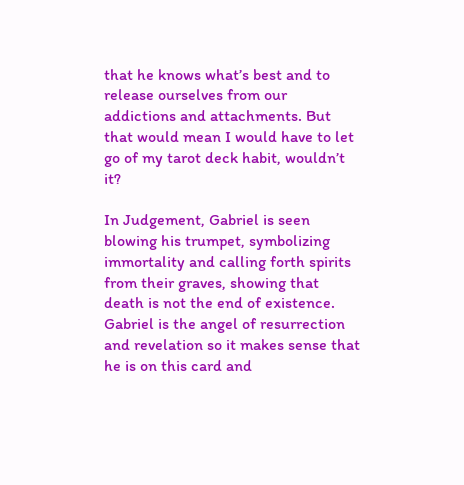that he knows what’s best and to release ourselves from our addictions and attachments. But that would mean I would have to let go of my tarot deck habit, wouldn’t it?

In Judgement, Gabriel is seen blowing his trumpet, symbolizing immortality and calling forth spirits from their graves, showing that death is not the end of existence. Gabriel is the angel of resurrection and revelation so it makes sense that he is on this card and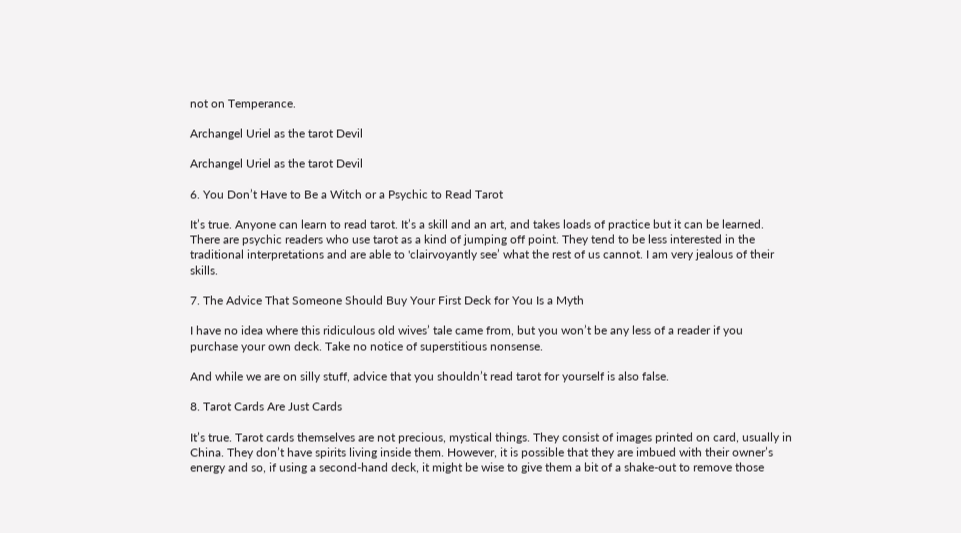not on Temperance.

Archangel Uriel as the tarot Devil

Archangel Uriel as the tarot Devil

6. You Don’t Have to Be a Witch or a Psychic to Read Tarot

It’s true. Anyone can learn to read tarot. It’s a skill and an art, and takes loads of practice but it can be learned. There are psychic readers who use tarot as a kind of jumping off point. They tend to be less interested in the traditional interpretations and are able to 'clairvoyantly see’ what the rest of us cannot. I am very jealous of their skills.

7. The Advice That Someone Should Buy Your First Deck for You Is a Myth

I have no idea where this ridiculous old wives’ tale came from, but you won’t be any less of a reader if you purchase your own deck. Take no notice of superstitious nonsense.

And while we are on silly stuff, advice that you shouldn’t read tarot for yourself is also false.

8. Tarot Cards Are Just Cards

It’s true. Tarot cards themselves are not precious, mystical things. They consist of images printed on card, usually in China. They don’t have spirits living inside them. However, it is possible that they are imbued with their owner’s energy and so, if using a second-hand deck, it might be wise to give them a bit of a shake-out to remove those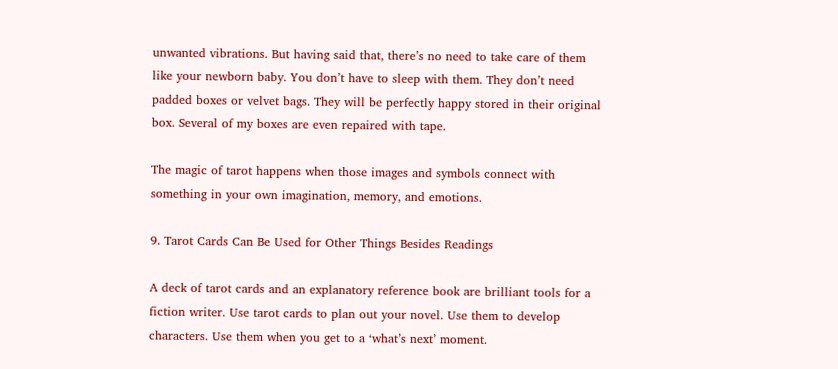unwanted vibrations. But having said that, there’s no need to take care of them like your newborn baby. You don’t have to sleep with them. They don’t need padded boxes or velvet bags. They will be perfectly happy stored in their original box. Several of my boxes are even repaired with tape.

The magic of tarot happens when those images and symbols connect with something in your own imagination, memory, and emotions.

9. Tarot Cards Can Be Used for Other Things Besides Readings

A deck of tarot cards and an explanatory reference book are brilliant tools for a fiction writer. Use tarot cards to plan out your novel. Use them to develop characters. Use them when you get to a ‘what’s next’ moment.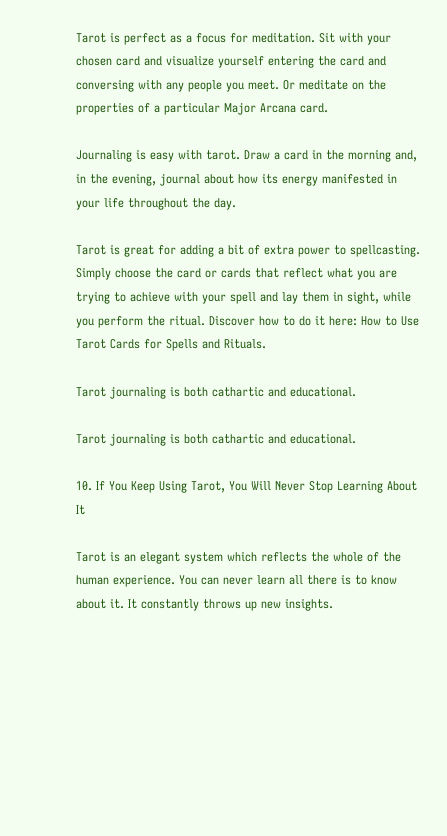Tarot is perfect as a focus for meditation. Sit with your chosen card and visualize yourself entering the card and conversing with any people you meet. Or meditate on the properties of a particular Major Arcana card.

Journaling is easy with tarot. Draw a card in the morning and, in the evening, journal about how its energy manifested in your life throughout the day.

Tarot is great for adding a bit of extra power to spellcasting. Simply choose the card or cards that reflect what you are trying to achieve with your spell and lay them in sight, while you perform the ritual. Discover how to do it here: How to Use Tarot Cards for Spells and Rituals.

Tarot journaling is both cathartic and educational.

Tarot journaling is both cathartic and educational.

10. If You Keep Using Tarot, You Will Never Stop Learning About It

Tarot is an elegant system which reflects the whole of the human experience. You can never learn all there is to know about it. It constantly throws up new insights.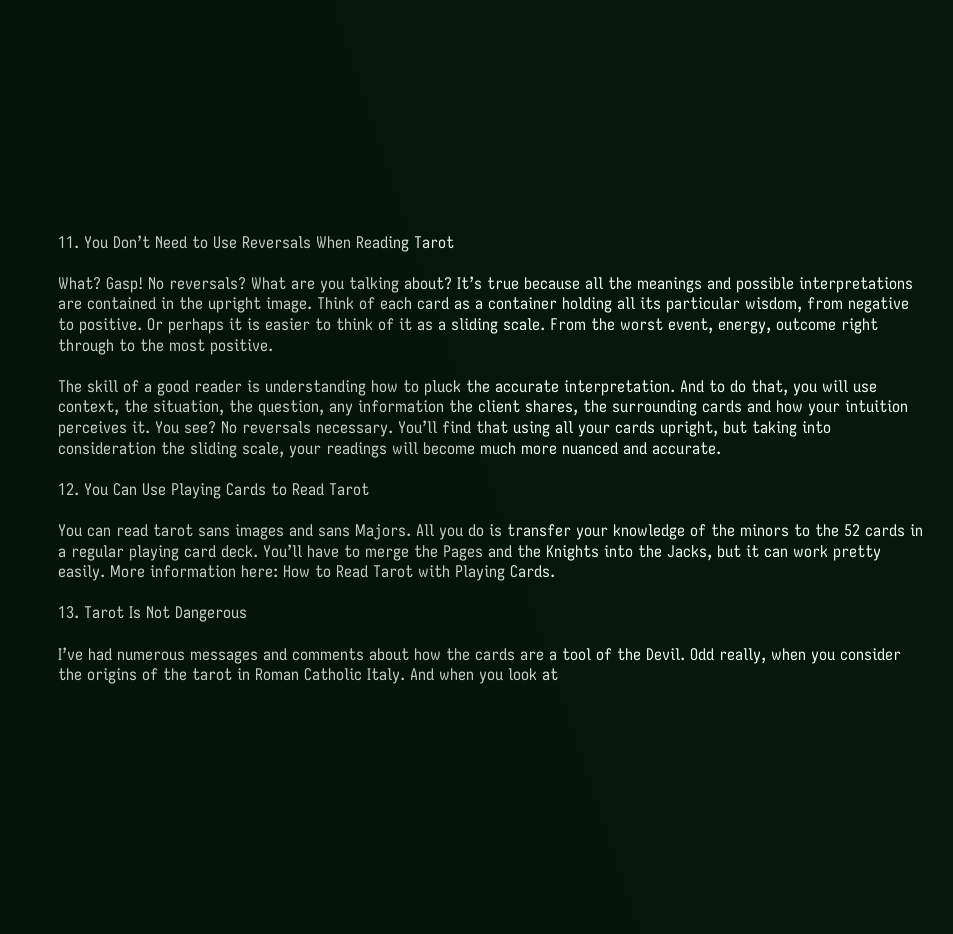11. You Don’t Need to Use Reversals When Reading Tarot

What? Gasp! No reversals? What are you talking about? It’s true because all the meanings and possible interpretations are contained in the upright image. Think of each card as a container holding all its particular wisdom, from negative to positive. Or perhaps it is easier to think of it as a sliding scale. From the worst event, energy, outcome right through to the most positive.

The skill of a good reader is understanding how to pluck the accurate interpretation. And to do that, you will use context, the situation, the question, any information the client shares, the surrounding cards and how your intuition perceives it. You see? No reversals necessary. You’ll find that using all your cards upright, but taking into consideration the sliding scale, your readings will become much more nuanced and accurate.

12. You Can Use Playing Cards to Read Tarot

You can read tarot sans images and sans Majors. All you do is transfer your knowledge of the minors to the 52 cards in a regular playing card deck. You’ll have to merge the Pages and the Knights into the Jacks, but it can work pretty easily. More information here: How to Read Tarot with Playing Cards.

13. Tarot Is Not Dangerous

I’ve had numerous messages and comments about how the cards are a tool of the Devil. Odd really, when you consider the origins of the tarot in Roman Catholic Italy. And when you look at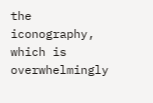the iconography, which is overwhelmingly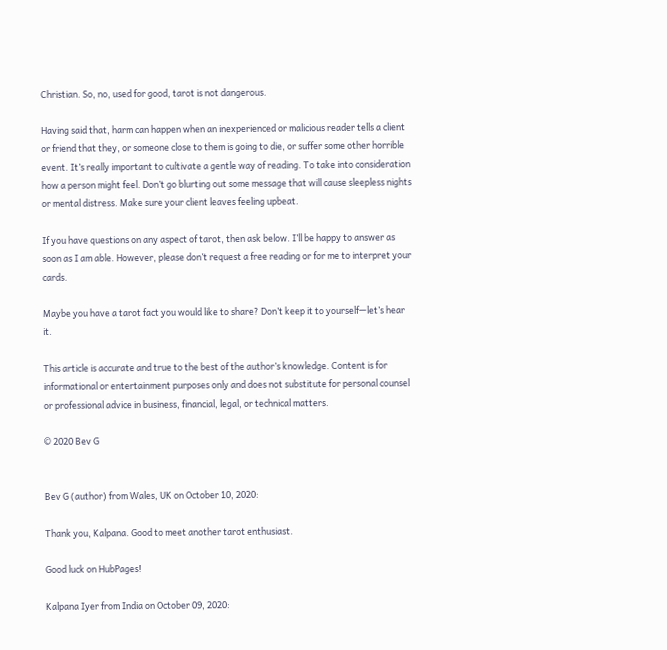Christian. So, no, used for good, tarot is not dangerous.

Having said that, harm can happen when an inexperienced or malicious reader tells a client or friend that they, or someone close to them is going to die, or suffer some other horrible event. It’s really important to cultivate a gentle way of reading. To take into consideration how a person might feel. Don’t go blurting out some message that will cause sleepless nights or mental distress. Make sure your client leaves feeling upbeat.

If you have questions on any aspect of tarot, then ask below. I’ll be happy to answer as soon as I am able. However, please don’t request a free reading or for me to interpret your cards.

Maybe you have a tarot fact you would like to share? Don’t keep it to yourself—let’s hear it.

This article is accurate and true to the best of the author’s knowledge. Content is for informational or entertainment purposes only and does not substitute for personal counsel or professional advice in business, financial, legal, or technical matters.

© 2020 Bev G


Bev G (author) from Wales, UK on October 10, 2020:

Thank you, Kalpana. Good to meet another tarot enthusiast.

Good luck on HubPages!

Kalpana Iyer from India on October 09, 2020: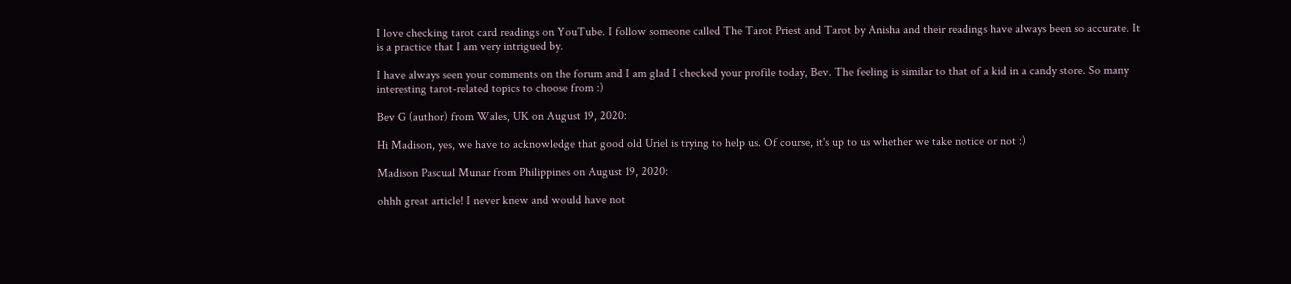I love checking tarot card readings on YouTube. I follow someone called The Tarot Priest and Tarot by Anisha and their readings have always been so accurate. It is a practice that I am very intrigued by.

I have always seen your comments on the forum and I am glad I checked your profile today, Bev. The feeling is similar to that of a kid in a candy store. So many interesting tarot-related topics to choose from :)

Bev G (author) from Wales, UK on August 19, 2020:

Hi Madison, yes, we have to acknowledge that good old Uriel is trying to help us. Of course, it's up to us whether we take notice or not :)

Madison Pascual Munar from Philippines on August 19, 2020:

ohhh great article! I never knew and would have not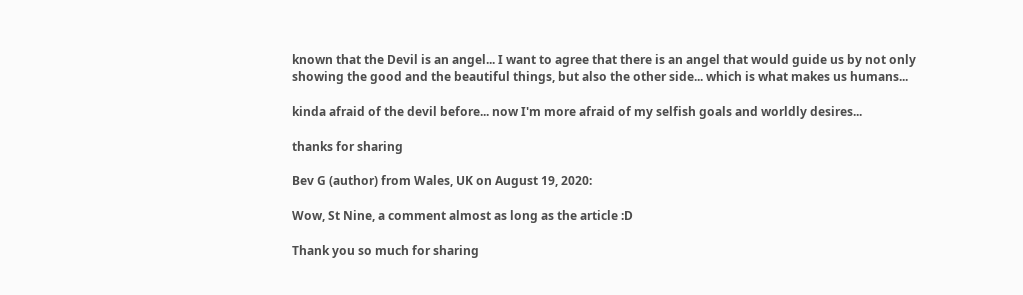known that the Devil is an angel... I want to agree that there is an angel that would guide us by not only showing the good and the beautiful things, but also the other side... which is what makes us humans...

kinda afraid of the devil before... now I'm more afraid of my selfish goals and worldly desires...

thanks for sharing

Bev G (author) from Wales, UK on August 19, 2020:

Wow, St Nine, a comment almost as long as the article :D

Thank you so much for sharing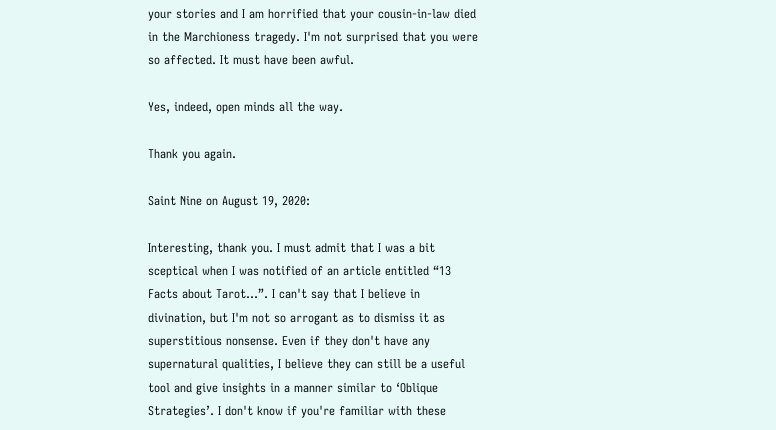your stories and I am horrified that your cousin-in-law died in the Marchioness tragedy. I'm not surprised that you were so affected. It must have been awful.

Yes, indeed, open minds all the way.

Thank you again.

Saint Nine on August 19, 2020:

Interesting, thank you. I must admit that I was a bit sceptical when I was notified of an article entitled “13 Facts about Tarot...”. I can't say that I believe in divination, but I'm not so arrogant as to dismiss it as superstitious nonsense. Even if they don't have any supernatural qualities, I believe they can still be a useful tool and give insights in a manner similar to ‘Oblique Strategies’. I don't know if you're familiar with these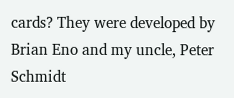cards? They were developed by Brian Eno and my uncle, Peter Schmidt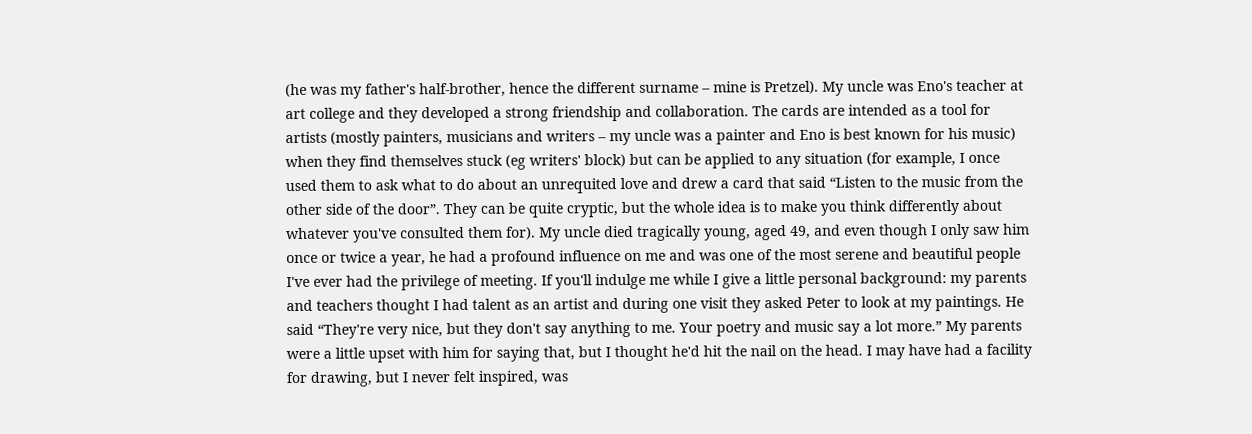(he was my father's half-brother, hence the different surname – mine is Pretzel). My uncle was Eno's teacher at art college and they developed a strong friendship and collaboration. The cards are intended as a tool for artists (mostly painters, musicians and writers – my uncle was a painter and Eno is best known for his music) when they find themselves stuck (eg writers' block) but can be applied to any situation (for example, I once used them to ask what to do about an unrequited love and drew a card that said “Listen to the music from the other side of the door”. They can be quite cryptic, but the whole idea is to make you think differently about whatever you've consulted them for). My uncle died tragically young, aged 49, and even though I only saw him once or twice a year, he had a profound influence on me and was one of the most serene and beautiful people I've ever had the privilege of meeting. If you'll indulge me while I give a little personal background: my parents and teachers thought I had talent as an artist and during one visit they asked Peter to look at my paintings. He said “They're very nice, but they don't say anything to me. Your poetry and music say a lot more.” My parents were a little upset with him for saying that, but I thought he'd hit the nail on the head. I may have had a facility for drawing, but I never felt inspired, was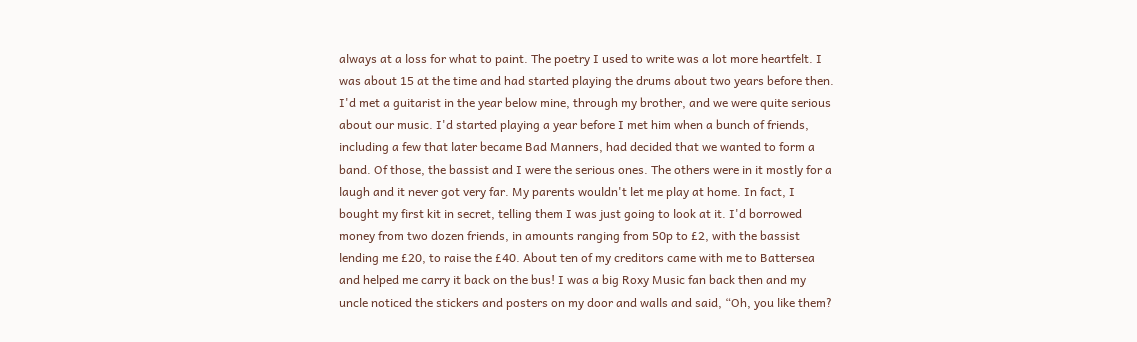always at a loss for what to paint. The poetry I used to write was a lot more heartfelt. I was about 15 at the time and had started playing the drums about two years before then. I'd met a guitarist in the year below mine, through my brother, and we were quite serious about our music. I'd started playing a year before I met him when a bunch of friends, including a few that later became Bad Manners, had decided that we wanted to form a band. Of those, the bassist and I were the serious ones. The others were in it mostly for a laugh and it never got very far. My parents wouldn't let me play at home. In fact, I bought my first kit in secret, telling them I was just going to look at it. I'd borrowed money from two dozen friends, in amounts ranging from 50p to £2, with the bassist lending me £20, to raise the £40. About ten of my creditors came with me to Battersea and helped me carry it back on the bus! I was a big Roxy Music fan back then and my uncle noticed the stickers and posters on my door and walls and said, “Oh, you like them?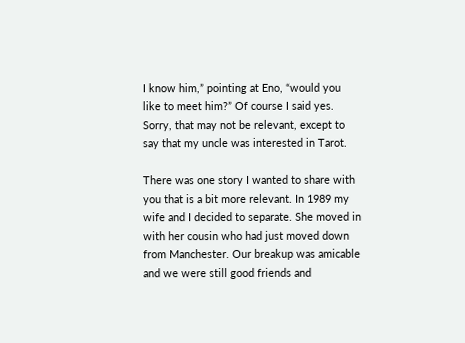I know him,” pointing at Eno, “would you like to meet him?” Of course I said yes. Sorry, that may not be relevant, except to say that my uncle was interested in Tarot.

There was one story I wanted to share with you that is a bit more relevant. In 1989 my wife and I decided to separate. She moved in with her cousin who had just moved down from Manchester. Our breakup was amicable and we were still good friends and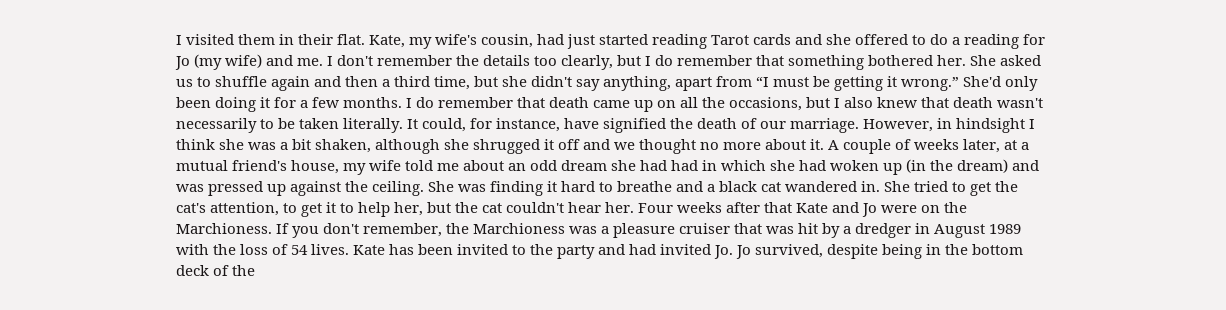I visited them in their flat. Kate, my wife's cousin, had just started reading Tarot cards and she offered to do a reading for Jo (my wife) and me. I don't remember the details too clearly, but I do remember that something bothered her. She asked us to shuffle again and then a third time, but she didn't say anything, apart from “I must be getting it wrong.” She'd only been doing it for a few months. I do remember that death came up on all the occasions, but I also knew that death wasn't necessarily to be taken literally. It could, for instance, have signified the death of our marriage. However, in hindsight I think she was a bit shaken, although she shrugged it off and we thought no more about it. A couple of weeks later, at a mutual friend's house, my wife told me about an odd dream she had had in which she had woken up (in the dream) and was pressed up against the ceiling. She was finding it hard to breathe and a black cat wandered in. She tried to get the cat's attention, to get it to help her, but the cat couldn't hear her. Four weeks after that Kate and Jo were on the Marchioness. If you don't remember, the Marchioness was a pleasure cruiser that was hit by a dredger in August 1989 with the loss of 54 lives. Kate has been invited to the party and had invited Jo. Jo survived, despite being in the bottom deck of the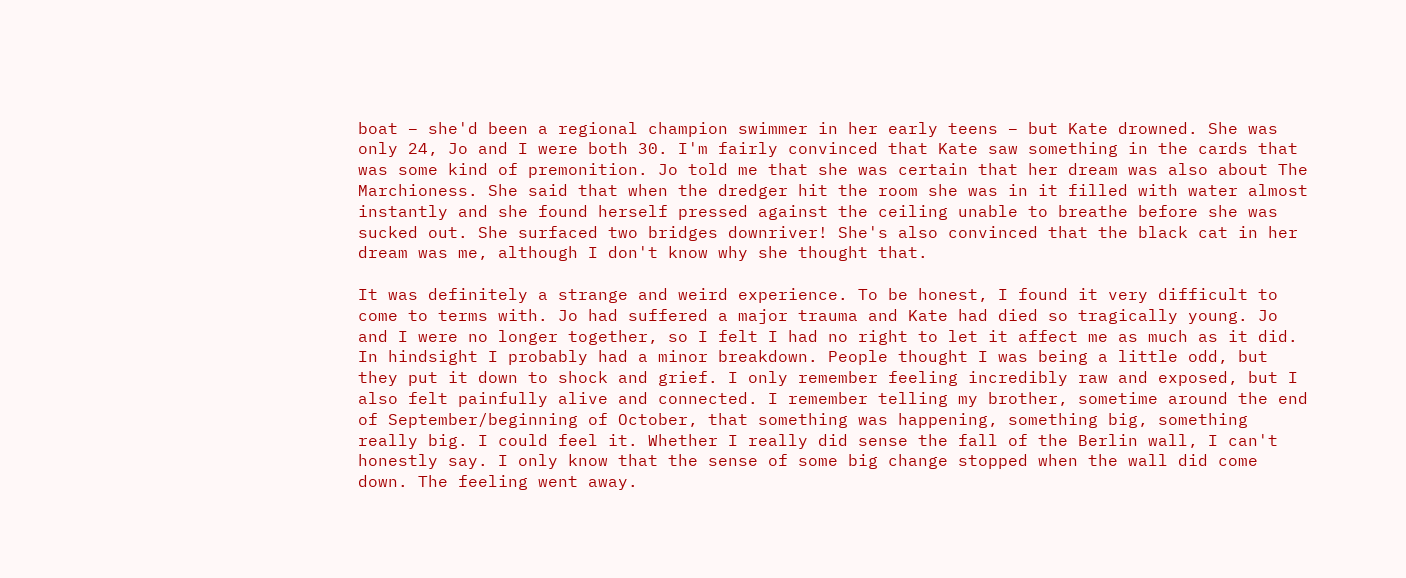boat – she'd been a regional champion swimmer in her early teens – but Kate drowned. She was only 24, Jo and I were both 30. I'm fairly convinced that Kate saw something in the cards that was some kind of premonition. Jo told me that she was certain that her dream was also about The Marchioness. She said that when the dredger hit the room she was in it filled with water almost instantly and she found herself pressed against the ceiling unable to breathe before she was sucked out. She surfaced two bridges downriver! She's also convinced that the black cat in her dream was me, although I don't know why she thought that.

It was definitely a strange and weird experience. To be honest, I found it very difficult to come to terms with. Jo had suffered a major trauma and Kate had died so tragically young. Jo and I were no longer together, so I felt I had no right to let it affect me as much as it did. In hindsight I probably had a minor breakdown. People thought I was being a little odd, but they put it down to shock and grief. I only remember feeling incredibly raw and exposed, but I also felt painfully alive and connected. I remember telling my brother, sometime around the end of September/beginning of October, that something was happening, something big, something really big. I could feel it. Whether I really did sense the fall of the Berlin wall, I can't honestly say. I only know that the sense of some big change stopped when the wall did come down. The feeling went away.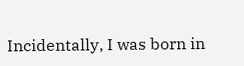Incidentally, I was born in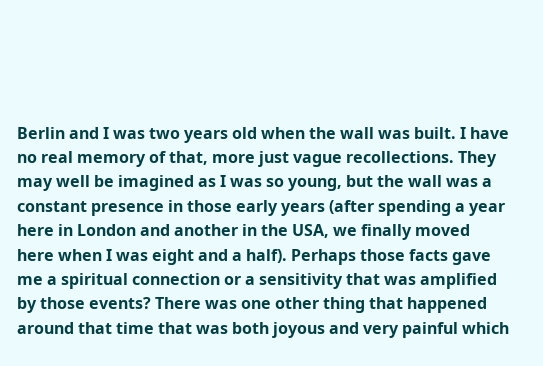Berlin and I was two years old when the wall was built. I have no real memory of that, more just vague recollections. They may well be imagined as I was so young, but the wall was a constant presence in those early years (after spending a year here in London and another in the USA, we finally moved here when I was eight and a half). Perhaps those facts gave me a spiritual connection or a sensitivity that was amplified by those events? There was one other thing that happened around that time that was both joyous and very painful which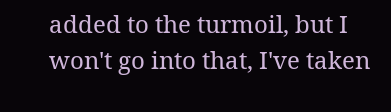added to the turmoil, but I won't go into that, I've taken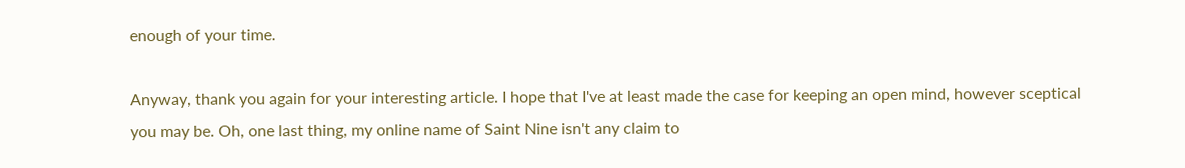enough of your time.

Anyway, thank you again for your interesting article. I hope that I've at least made the case for keeping an open mind, however sceptical you may be. Oh, one last thing, my online name of Saint Nine isn't any claim to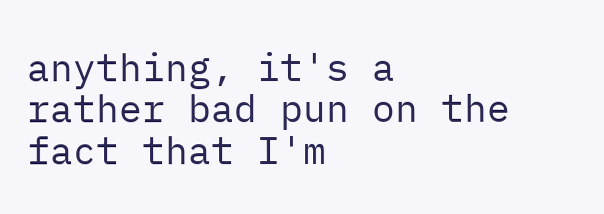anything, it's a rather bad pun on the fact that I'm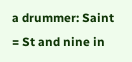a drummer: Saint = St and nine in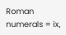Roman numerals = ix,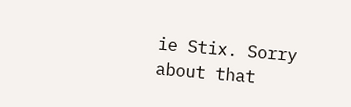ie Stix. Sorry about that